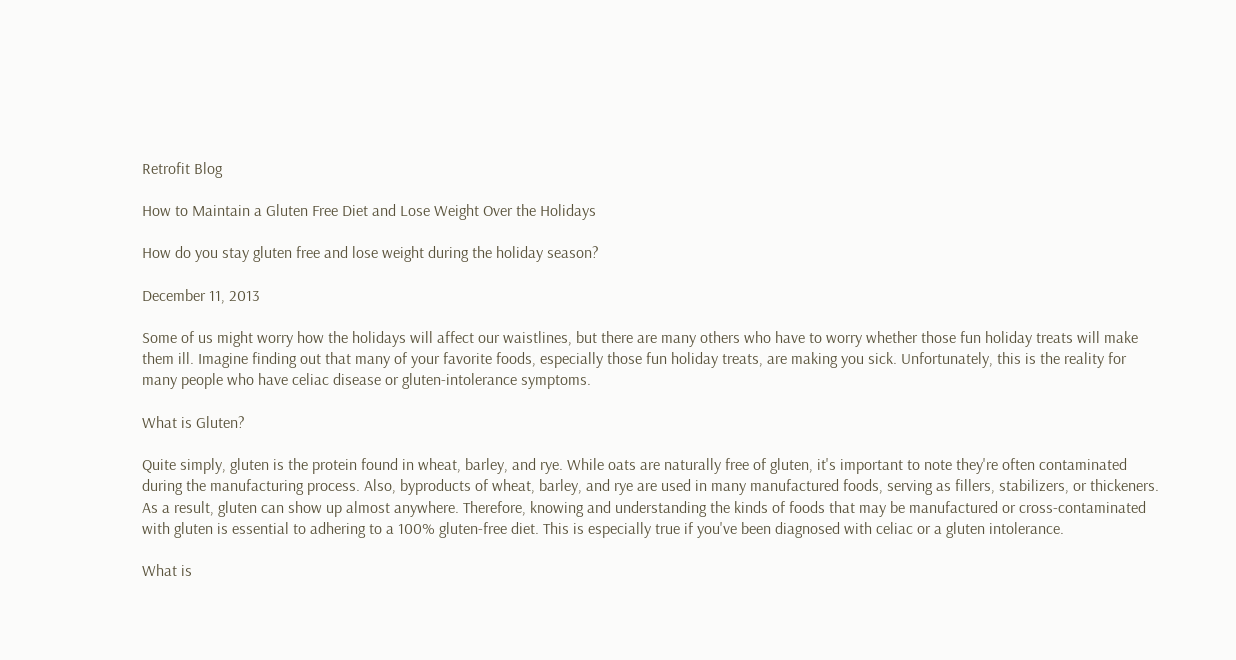Retrofit Blog

How to Maintain a Gluten Free Diet and Lose Weight Over the Holidays

How do you stay gluten free and lose weight during the holiday season?

December 11, 2013

Some of us might worry how the holidays will affect our waistlines, but there are many others who have to worry whether those fun holiday treats will make them ill. Imagine finding out that many of your favorite foods, especially those fun holiday treats, are making you sick. Unfortunately, this is the reality for many people who have celiac disease or gluten-intolerance symptoms.

What is Gluten?

Quite simply, gluten is the protein found in wheat, barley, and rye. While oats are naturally free of gluten, it's important to note they're often contaminated during the manufacturing process. Also, byproducts of wheat, barley, and rye are used in many manufactured foods, serving as fillers, stabilizers, or thickeners. As a result, gluten can show up almost anywhere. Therefore, knowing and understanding the kinds of foods that may be manufactured or cross-contaminated with gluten is essential to adhering to a 100% gluten-free diet. This is especially true if you've been diagnosed with celiac or a gluten intolerance.

What is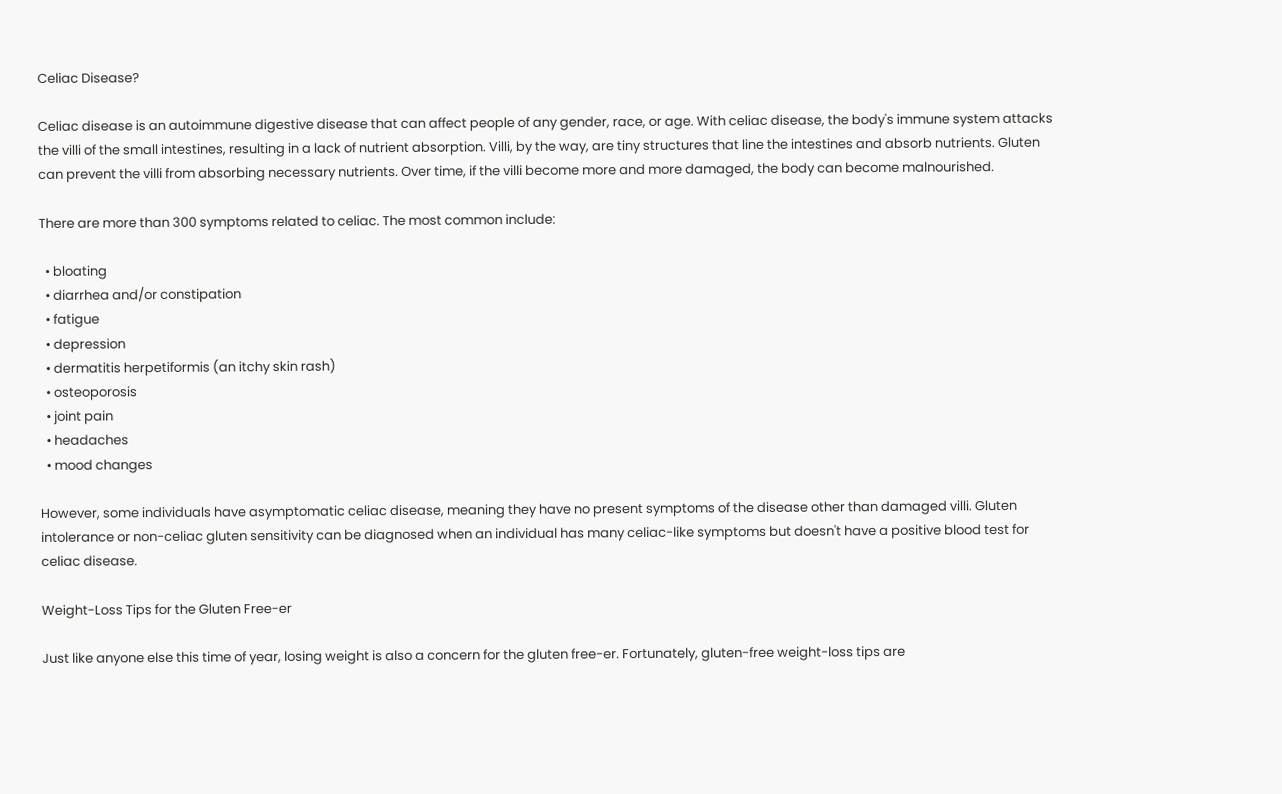Celiac Disease?

Celiac disease is an autoimmune digestive disease that can affect people of any gender, race, or age. With celiac disease, the body's immune system attacks the villi of the small intestines, resulting in a lack of nutrient absorption. Villi, by the way, are tiny structures that line the intestines and absorb nutrients. Gluten can prevent the villi from absorbing necessary nutrients. Over time, if the villi become more and more damaged, the body can become malnourished.

There are more than 300 symptoms related to celiac. The most common include:

  • bloating
  • diarrhea and/or constipation
  • fatigue
  • depression
  • dermatitis herpetiformis (an itchy skin rash)
  • osteoporosis
  • joint pain
  • headaches
  • mood changes

However, some individuals have asymptomatic celiac disease, meaning they have no present symptoms of the disease other than damaged villi. Gluten intolerance or non-celiac gluten sensitivity can be diagnosed when an individual has many celiac-like symptoms but doesn't have a positive blood test for celiac disease.

Weight-Loss Tips for the Gluten Free-er

Just like anyone else this time of year, losing weight is also a concern for the gluten free-er. Fortunately, gluten-free weight-loss tips are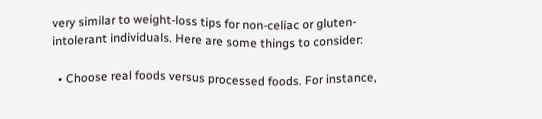very similar to weight-loss tips for non-celiac or gluten-intolerant individuals. Here are some things to consider:

  • Choose real foods versus processed foods. For instance,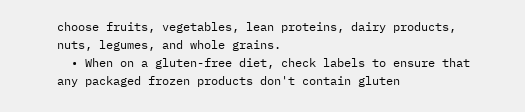choose fruits, vegetables, lean proteins, dairy products, nuts, legumes, and whole grains.
  • When on a gluten-free diet, check labels to ensure that any packaged frozen products don't contain gluten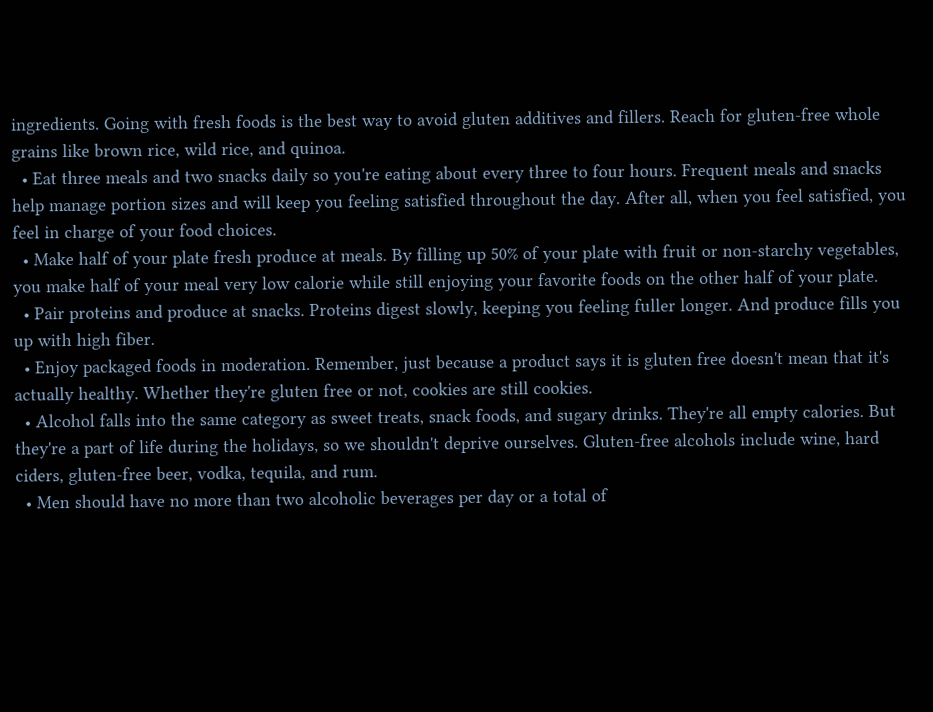ingredients. Going with fresh foods is the best way to avoid gluten additives and fillers. Reach for gluten-free whole grains like brown rice, wild rice, and quinoa.
  • Eat three meals and two snacks daily so you're eating about every three to four hours. Frequent meals and snacks help manage portion sizes and will keep you feeling satisfied throughout the day. After all, when you feel satisfied, you feel in charge of your food choices.
  • Make half of your plate fresh produce at meals. By filling up 50% of your plate with fruit or non-starchy vegetables, you make half of your meal very low calorie while still enjoying your favorite foods on the other half of your plate.
  • Pair proteins and produce at snacks. Proteins digest slowly, keeping you feeling fuller longer. And produce fills you up with high fiber.
  • Enjoy packaged foods in moderation. Remember, just because a product says it is gluten free doesn't mean that it's actually healthy. Whether they're gluten free or not, cookies are still cookies.
  • Alcohol falls into the same category as sweet treats, snack foods, and sugary drinks. They're all empty calories. But they're a part of life during the holidays, so we shouldn't deprive ourselves. Gluten-free alcohols include wine, hard ciders, gluten-free beer, vodka, tequila, and rum.
  • Men should have no more than two alcoholic beverages per day or a total of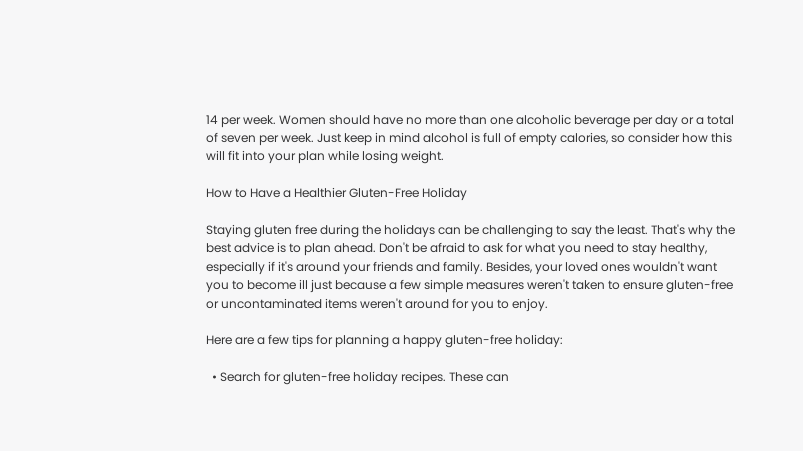14 per week. Women should have no more than one alcoholic beverage per day or a total of seven per week. Just keep in mind alcohol is full of empty calories, so consider how this will fit into your plan while losing weight.

How to Have a Healthier Gluten-Free Holiday

Staying gluten free during the holidays can be challenging to say the least. That's why the best advice is to plan ahead. Don't be afraid to ask for what you need to stay healthy, especially if it's around your friends and family. Besides, your loved ones wouldn't want you to become ill just because a few simple measures weren't taken to ensure gluten-free or uncontaminated items weren't around for you to enjoy.

Here are a few tips for planning a happy gluten-free holiday:

  • Search for gluten-free holiday recipes. These can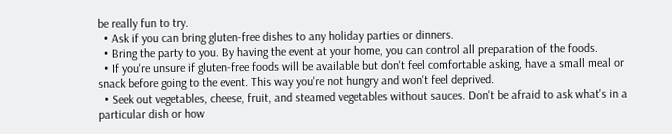be really fun to try.
  • Ask if you can bring gluten-free dishes to any holiday parties or dinners.
  • Bring the party to you. By having the event at your home, you can control all preparation of the foods.
  • If you're unsure if gluten-free foods will be available but don't feel comfortable asking, have a small meal or snack before going to the event. This way you're not hungry and won't feel deprived.
  • Seek out vegetables, cheese, fruit, and steamed vegetables without sauces. Don't be afraid to ask what's in a particular dish or how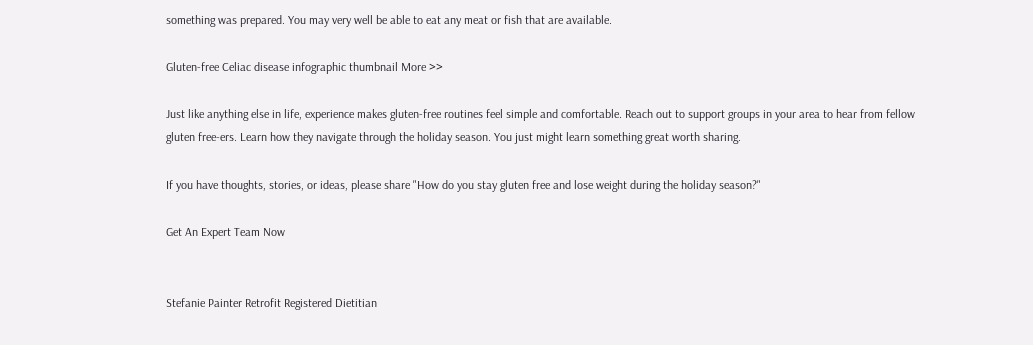something was prepared. You may very well be able to eat any meat or fish that are available.

Gluten-free Celiac disease infographic thumbnail More >>

Just like anything else in life, experience makes gluten-free routines feel simple and comfortable. Reach out to support groups in your area to hear from fellow gluten free-ers. Learn how they navigate through the holiday season. You just might learn something great worth sharing.

If you have thoughts, stories, or ideas, please share "How do you stay gluten free and lose weight during the holiday season?"

Get An Expert Team Now


Stefanie Painter Retrofit Registered Dietitian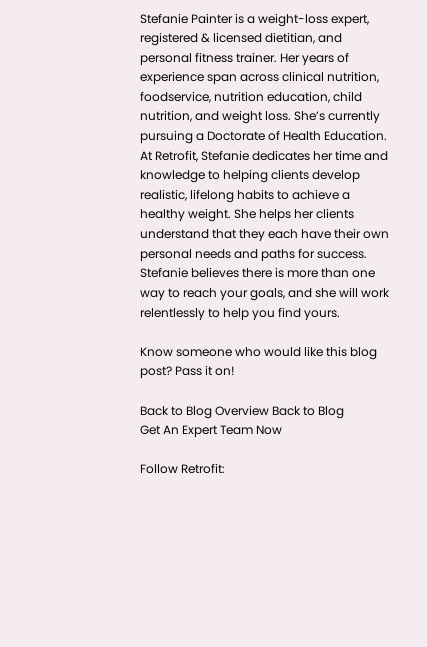Stefanie Painter is a weight-loss expert, registered & licensed dietitian, and personal fitness trainer. Her years of experience span across clinical nutrition, foodservice, nutrition education, child nutrition, and weight loss. She’s currently pursuing a Doctorate of Health Education. At Retrofit, Stefanie dedicates her time and knowledge to helping clients develop realistic, lifelong habits to achieve a healthy weight. She helps her clients understand that they each have their own personal needs and paths for success. Stefanie believes there is more than one way to reach your goals, and she will work relentlessly to help you find yours.

Know someone who would like this blog post? Pass it on!

Back to Blog Overview Back to Blog
Get An Expert Team Now

Follow Retrofit: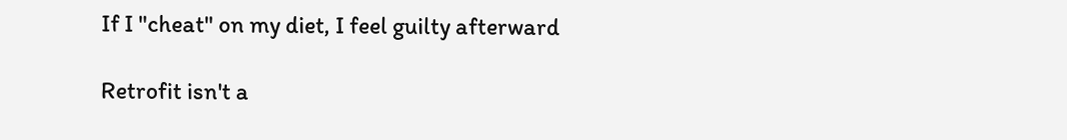If I "cheat" on my diet, I feel guilty afterward

Retrofit isn't a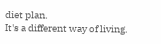diet plan.
It's a different way of living.